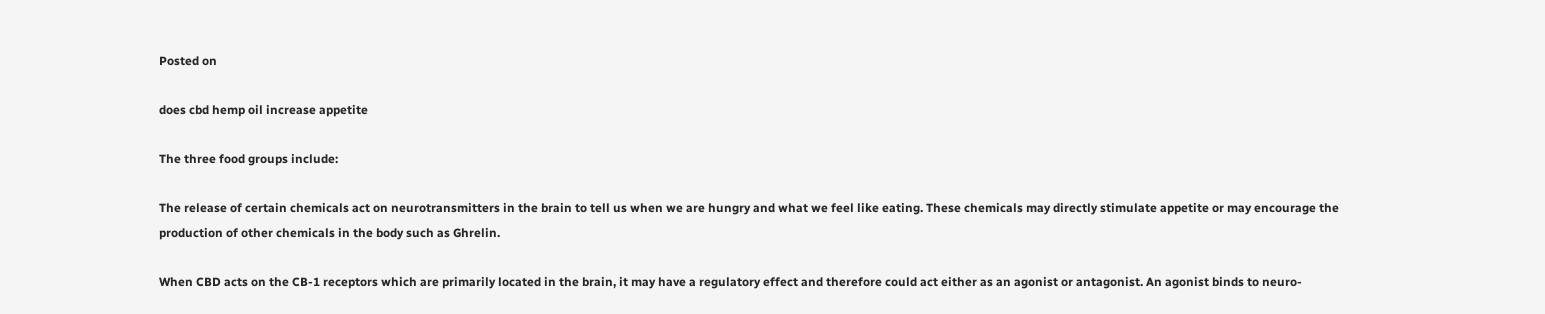Posted on

does cbd hemp oil increase appetite

The three food groups include:

The release of certain chemicals act on neurotransmitters in the brain to tell us when we are hungry and what we feel like eating. These chemicals may directly stimulate appetite or may encourage the production of other chemicals in the body such as Ghrelin.

When CBD acts on the CB-1 receptors which are primarily located in the brain, it may have a regulatory effect and therefore could act either as an agonist or antagonist. An agonist binds to neuro-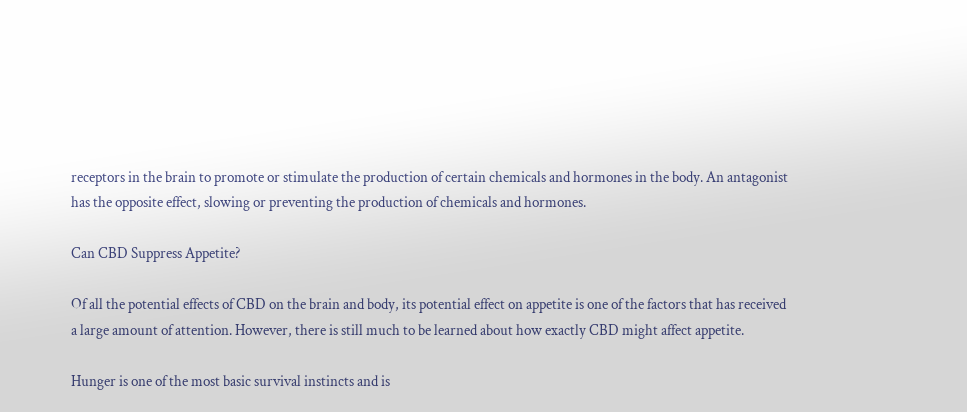receptors in the brain to promote or stimulate the production of certain chemicals and hormones in the body. An antagonist has the opposite effect, slowing or preventing the production of chemicals and hormones.

Can CBD Suppress Appetite?

Of all the potential effects of CBD on the brain and body, its potential effect on appetite is one of the factors that has received a large amount of attention. However, there is still much to be learned about how exactly CBD might affect appetite.

Hunger is one of the most basic survival instincts and is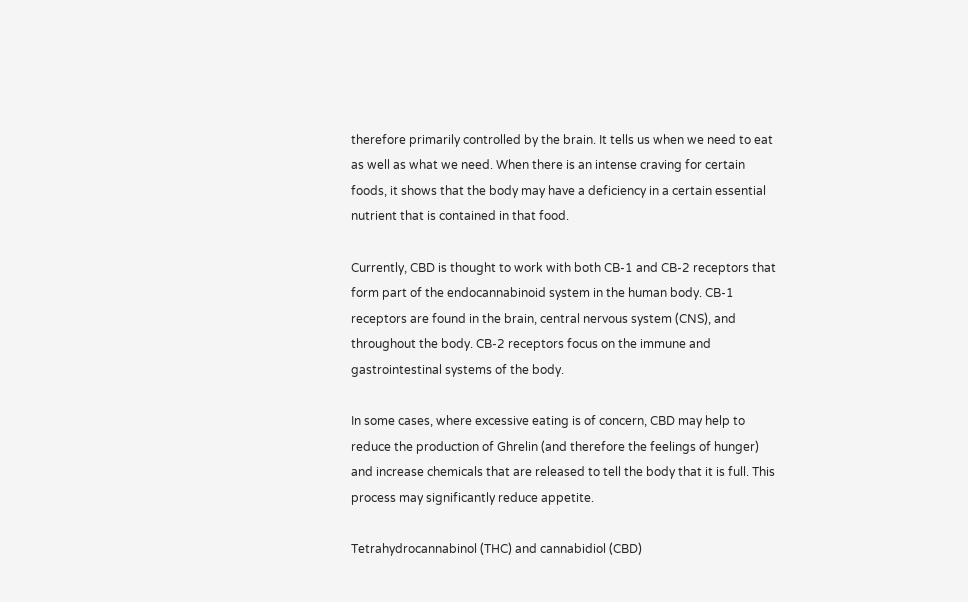therefore primarily controlled by the brain. It tells us when we need to eat as well as what we need. When there is an intense craving for certain foods, it shows that the body may have a deficiency in a certain essential nutrient that is contained in that food.

Currently, CBD is thought to work with both CB-1 and CB-2 receptors that form part of the endocannabinoid system in the human body. CB-1 receptors are found in the brain, central nervous system (CNS), and throughout the body. CB-2 receptors focus on the immune and gastrointestinal systems of the body.

In some cases, where excessive eating is of concern, CBD may help to reduce the production of Ghrelin (and therefore the feelings of hunger) and increase chemicals that are released to tell the body that it is full. This process may significantly reduce appetite.

Tetrahydrocannabinol (THC) and cannabidiol (CBD)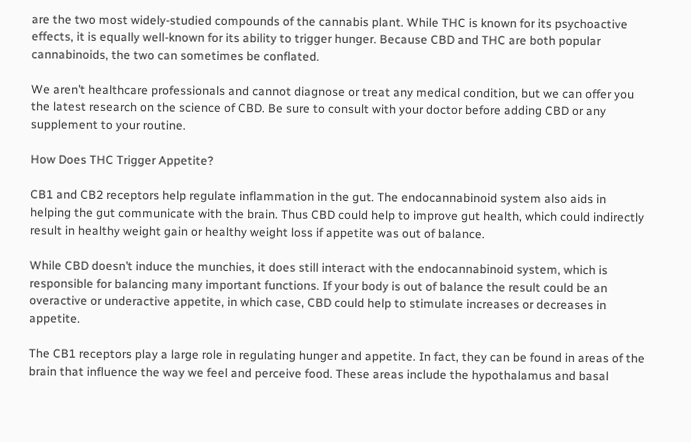are the two most widely-studied compounds of the cannabis plant. While THC is known for its psychoactive effects, it is equally well-known for its ability to trigger hunger. Because CBD and THC are both popular cannabinoids, the two can sometimes be conflated.

We aren’t healthcare professionals and cannot diagnose or treat any medical condition, but we can offer you the latest research on the science of CBD. Be sure to consult with your doctor before adding CBD or any supplement to your routine.

How Does THC Trigger Appetite?

CB1 and CB2 receptors help regulate inflammation in the gut. The endocannabinoid system also aids in helping the gut communicate with the brain. Thus CBD could help to improve gut health, which could indirectly result in healthy weight gain or healthy weight loss if appetite was out of balance.

While CBD doesn’t induce the munchies, it does still interact with the endocannabinoid system, which is responsible for balancing many important functions. If your body is out of balance the result could be an overactive or underactive appetite, in which case, CBD could help to stimulate increases or decreases in appetite.

The CB1 receptors play a large role in regulating hunger and appetite. In fact, they can be found in areas of the brain that influence the way we feel and perceive food. These areas include the hypothalamus and basal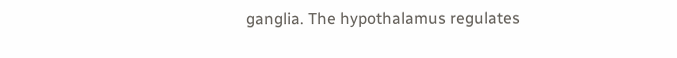ganglia. The hypothalamus regulates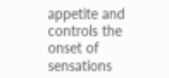appetite and controls the onset of sensations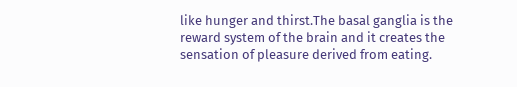like hunger and thirst.The basal ganglia is the reward system of the brain and it creates the sensation of pleasure derived from eating.